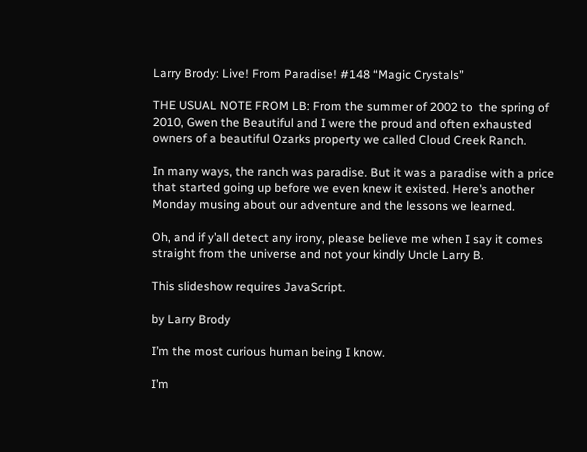Larry Brody: Live! From Paradise! #148 “Magic Crystals”

THE USUAL NOTE FROM LB: From the summer of 2002 to  the spring of 2010, Gwen the Beautiful and I were the proud and often exhausted owners of a beautiful Ozarks property we called Cloud Creek Ranch.

In many ways, the ranch was paradise. But it was a paradise with a price that started going up before we even knew it existed. Here’s another Monday musing about our adventure and the lessons we learned.

Oh, and if y’all detect any irony, please believe me when I say it comes straight from the universe and not your kindly Uncle Larry B.

This slideshow requires JavaScript.

by Larry Brody

I’m the most curious human being I know.

I’m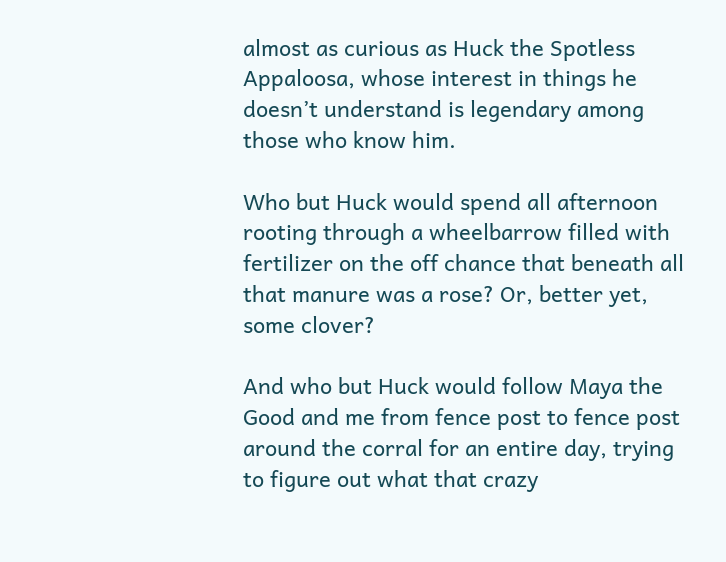almost as curious as Huck the Spotless Appaloosa, whose interest in things he doesn’t understand is legendary among those who know him.

Who but Huck would spend all afternoon rooting through a wheelbarrow filled with fertilizer on the off chance that beneath all that manure was a rose? Or, better yet, some clover?

And who but Huck would follow Maya the Good and me from fence post to fence post around the corral for an entire day, trying to figure out what that crazy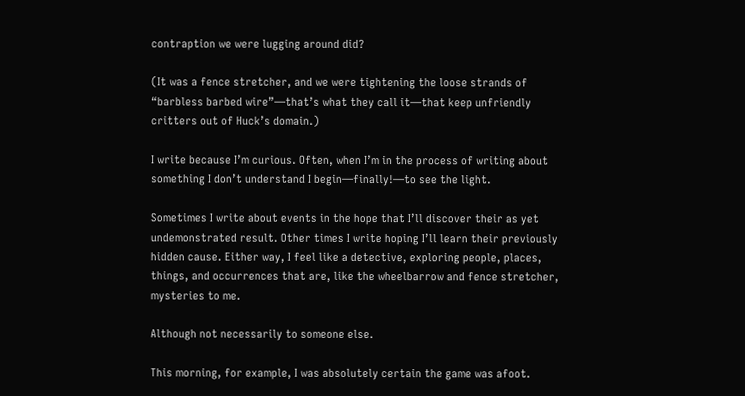contraption we were lugging around did?

(It was a fence stretcher, and we were tightening the loose strands of “barbless barbed wire”—that’s what they call it—that keep unfriendly critters out of Huck’s domain.)

I write because I’m curious. Often, when I’m in the process of writing about something I don’t understand I begin—finally!—to see the light.

Sometimes I write about events in the hope that I’ll discover their as yet undemonstrated result. Other times I write hoping I’ll learn their previously hidden cause. Either way, I feel like a detective, exploring people, places, things, and occurrences that are, like the wheelbarrow and fence stretcher, mysteries to me.

Although not necessarily to someone else.

This morning, for example, I was absolutely certain the game was afoot.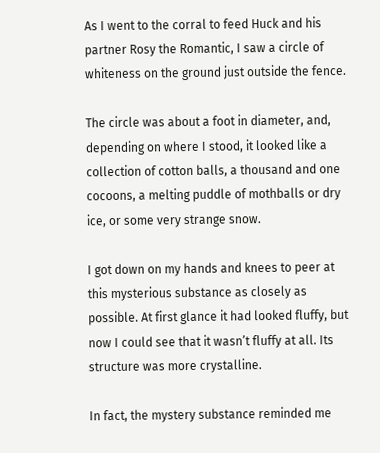As I went to the corral to feed Huck and his partner Rosy the Romantic, I saw a circle of whiteness on the ground just outside the fence.

The circle was about a foot in diameter, and, depending on where I stood, it looked like a collection of cotton balls, a thousand and one cocoons, a melting puddle of mothballs or dry ice, or some very strange snow.

I got down on my hands and knees to peer at this mysterious substance as closely as possible. At first glance it had looked fluffy, but now I could see that it wasn’t fluffy at all. Its structure was more crystalline.

In fact, the mystery substance reminded me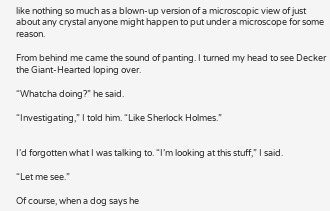like nothing so much as a blown-up version of a microscopic view of just about any crystal anyone might happen to put under a microscope for some reason.

From behind me came the sound of panting. I turned my head to see Decker the Giant-Hearted loping over.

“Whatcha doing?” he said.

“Investigating,” I told him. “Like Sherlock Holmes.”


I’d forgotten what I was talking to. “I’m looking at this stuff,” I said.

“Let me see.”

Of course, when a dog says he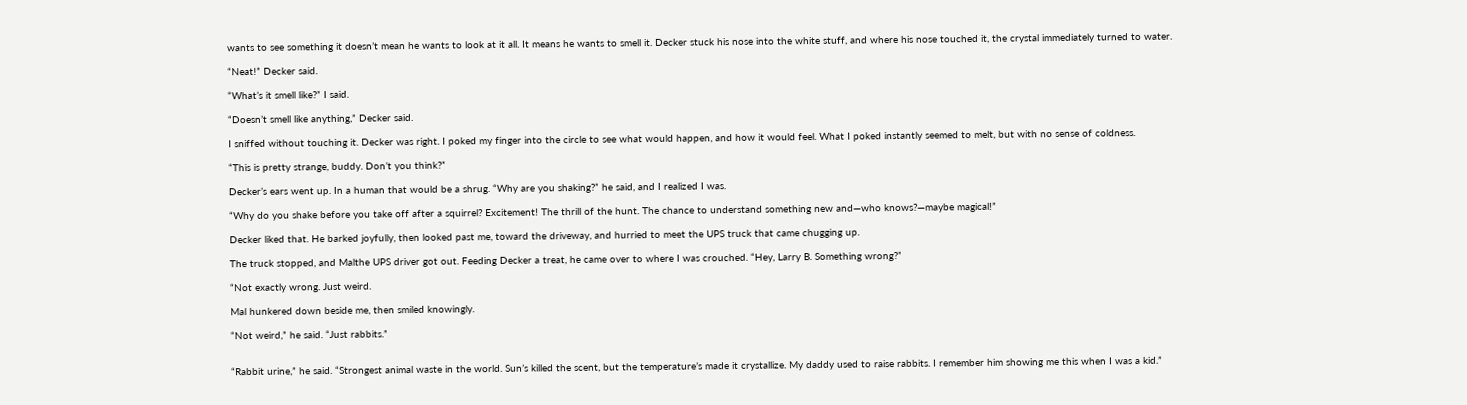wants to see something it doesn’t mean he wants to look at it all. It means he wants to smell it. Decker stuck his nose into the white stuff, and where his nose touched it, the crystal immediately turned to water.

“Neat!” Decker said.

“What’s it smell like?” I said.

“Doesn’t smell like anything,” Decker said.

I sniffed without touching it. Decker was right. I poked my finger into the circle to see what would happen, and how it would feel. What I poked instantly seemed to melt, but with no sense of coldness.

“This is pretty strange, buddy. Don’t you think?”

Decker’s ears went up. In a human that would be a shrug. “Why are you shaking?” he said, and I realized I was.

“Why do you shake before you take off after a squirrel? Excitement! The thrill of the hunt. The chance to understand something new and—who knows?—maybe magical!”

Decker liked that. He barked joyfully, then looked past me, toward the driveway, and hurried to meet the UPS truck that came chugging up.

The truck stopped, and Malthe UPS driver got out. Feeding Decker a treat, he came over to where I was crouched. “Hey, Larry B. Something wrong?”

“Not exactly wrong. Just weird.

Mal hunkered down beside me, then smiled knowingly.

“Not weird,” he said. “Just rabbits.”


“Rabbit urine,” he said. “Strongest animal waste in the world. Sun’s killed the scent, but the temperature’s made it crystallize. My daddy used to raise rabbits. I remember him showing me this when I was a kid.”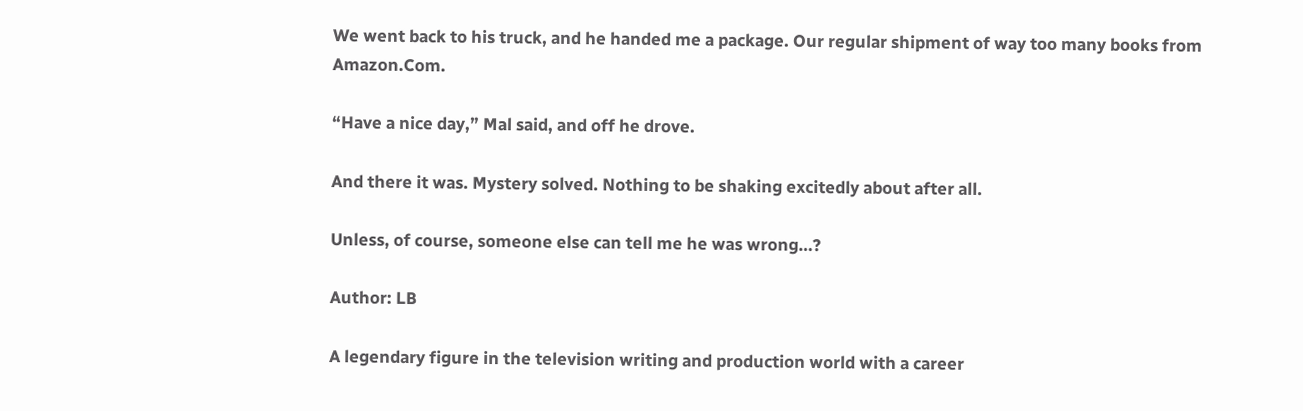We went back to his truck, and he handed me a package. Our regular shipment of way too many books from Amazon.Com.

“Have a nice day,” Mal said, and off he drove.

And there it was. Mystery solved. Nothing to be shaking excitedly about after all.

Unless, of course, someone else can tell me he was wrong…?

Author: LB

A legendary figure in the television writing and production world with a career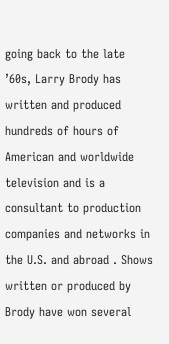going back to the late ’60s, Larry Brody has written and produced hundreds of hours of American and worldwide television and is a consultant to production companies and networks in the U.S. and abroad . Shows written or produced by Brody have won several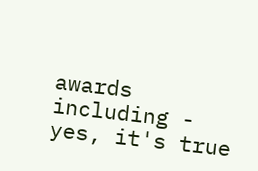awards including - yes, it's true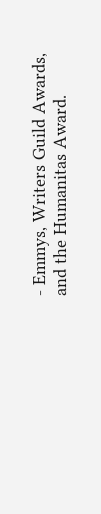- Emmys, Writers Guild Awards, and the Humanitas Award.